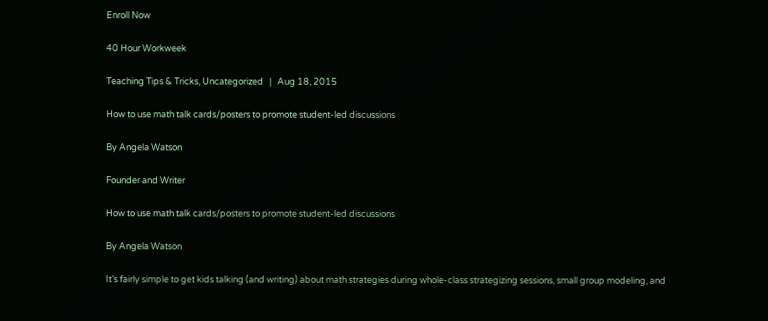Enroll Now

40 Hour Workweek

Teaching Tips & Tricks, Uncategorized   |   Aug 18, 2015

How to use math talk cards/posters to promote student-led discussions

By Angela Watson

Founder and Writer

How to use math talk cards/posters to promote student-led discussions

By Angela Watson

It’s fairly simple to get kids talking (and writing) about math strategies during whole-class strategizing sessions, small group modeling, and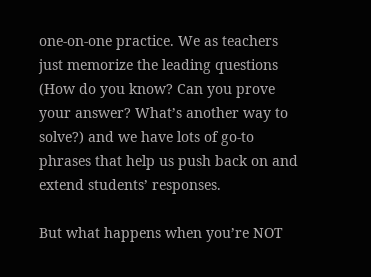one-on-one practice. We as teachers just memorize the leading questions (How do you know? Can you prove your answer? What’s another way to solve?) and we have lots of go-to phrases that help us push back on and extend students’ responses.

But what happens when you’re NOT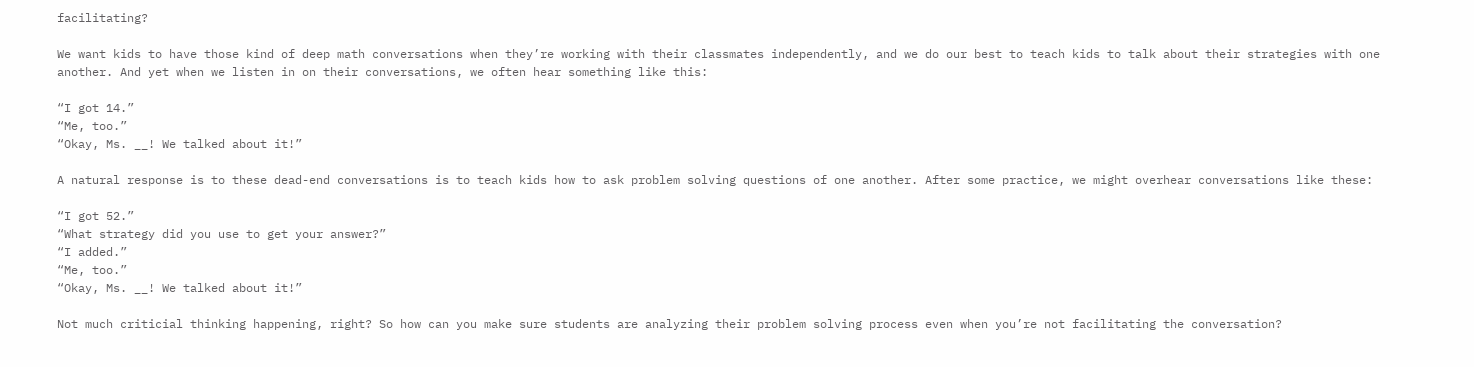facilitating?

We want kids to have those kind of deep math conversations when they’re working with their classmates independently, and we do our best to teach kids to talk about their strategies with one another. And yet when we listen in on their conversations, we often hear something like this:

“I got 14.”
“Me, too.”
“Okay, Ms. __! We talked about it!”

A natural response is to these dead-end conversations is to teach kids how to ask problem solving questions of one another. After some practice, we might overhear conversations like these:

“I got 52.”
“What strategy did you use to get your answer?”
“I added.”
“Me, too.”
“Okay, Ms. __! We talked about it!”

Not much criticial thinking happening, right? So how can you make sure students are analyzing their problem solving process even when you’re not facilitating the conversation?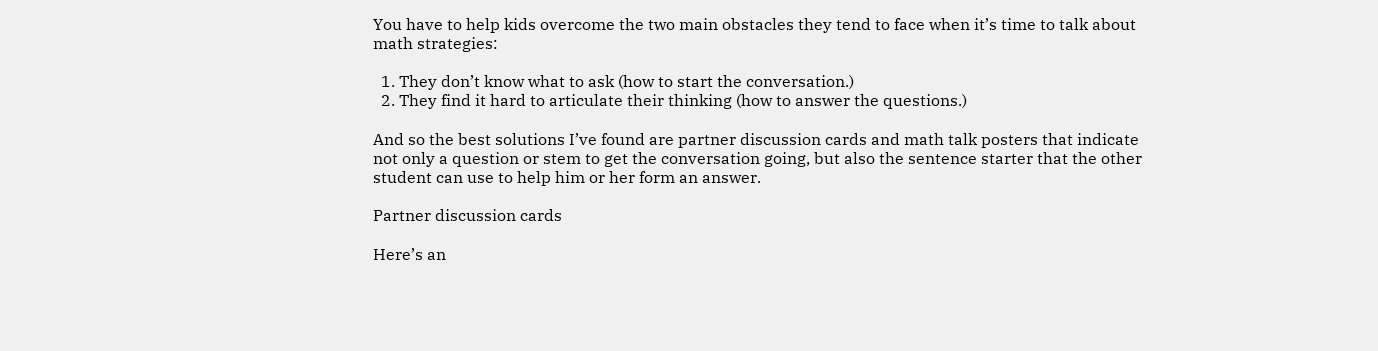You have to help kids overcome the two main obstacles they tend to face when it’s time to talk about math strategies:

  1. They don’t know what to ask (how to start the conversation.)
  2. They find it hard to articulate their thinking (how to answer the questions.)

And so the best solutions I’ve found are partner discussion cards and math talk posters that indicate not only a question or stem to get the conversation going, but also the sentence starter that the other student can use to help him or her form an answer.

Partner discussion cards

Here’s an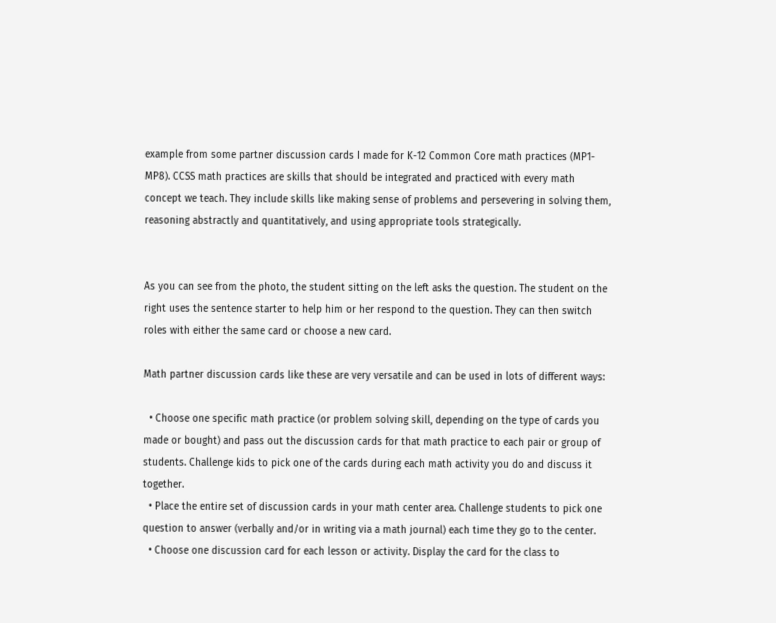example from some partner discussion cards I made for K-12 Common Core math practices (MP1-MP8). CCSS math practices are skills that should be integrated and practiced with every math concept we teach. They include skills like making sense of problems and persevering in solving them, reasoning abstractly and quantitatively, and using appropriate tools strategically.


As you can see from the photo, the student sitting on the left asks the question. The student on the right uses the sentence starter to help him or her respond to the question. They can then switch roles with either the same card or choose a new card.

Math partner discussion cards like these are very versatile and can be used in lots of different ways:

  • Choose one specific math practice (or problem solving skill, depending on the type of cards you made or bought) and pass out the discussion cards for that math practice to each pair or group of students. Challenge kids to pick one of the cards during each math activity you do and discuss it together.
  • Place the entire set of discussion cards in your math center area. Challenge students to pick one question to answer (verbally and/or in writing via a math journal) each time they go to the center.
  • Choose one discussion card for each lesson or activity. Display the card for the class to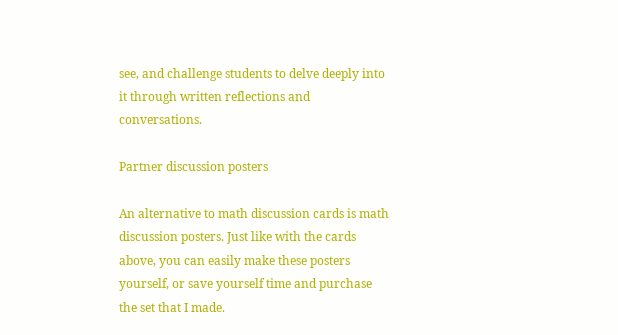see, and challenge students to delve deeply into it through written reflections and conversations.

Partner discussion posters

An alternative to math discussion cards is math discussion posters. Just like with the cards above, you can easily make these posters yourself, or save yourself time and purchase the set that I made.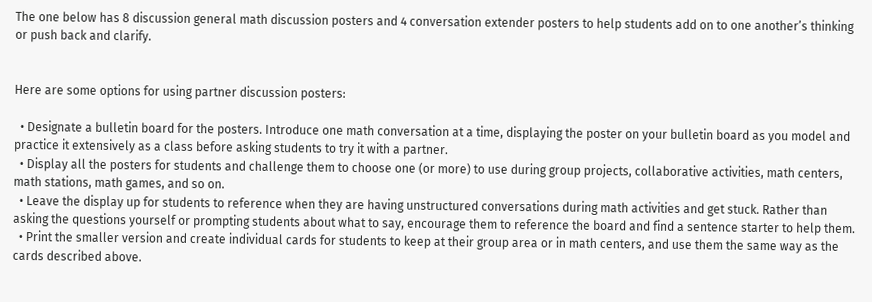The one below has 8 discussion general math discussion posters and 4 conversation extender posters to help students add on to one another’s thinking or push back and clarify.


Here are some options for using partner discussion posters:

  • Designate a bulletin board for the posters. Introduce one math conversation at a time, displaying the poster on your bulletin board as you model and practice it extensively as a class before asking students to try it with a partner.
  • Display all the posters for students and challenge them to choose one (or more) to use during group projects, collaborative activities, math centers, math stations, math games, and so on.
  • Leave the display up for students to reference when they are having unstructured conversations during math activities and get stuck. Rather than asking the questions yourself or prompting students about what to say, encourage them to reference the board and find a sentence starter to help them.
  • Print the smaller version and create individual cards for students to keep at their group area or in math centers, and use them the same way as the cards described above.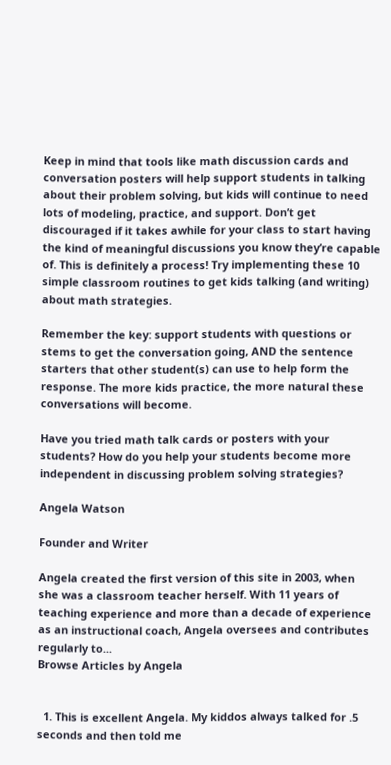Keep in mind that tools like math discussion cards and conversation posters will help support students in talking about their problem solving, but kids will continue to need lots of modeling, practice, and support. Don’t get discouraged if it takes awhile for your class to start having the kind of meaningful discussions you know they’re capable of. This is definitely a process! Try implementing these 10 simple classroom routines to get kids talking (and writing) about math strategies.

Remember the key: support students with questions or stems to get the conversation going, AND the sentence starters that other student(s) can use to help form the response. The more kids practice, the more natural these conversations will become.

Have you tried math talk cards or posters with your students? How do you help your students become more independent in discussing problem solving strategies?

Angela Watson

Founder and Writer

Angela created the first version of this site in 2003, when she was a classroom teacher herself. With 11 years of teaching experience and more than a decade of experience as an instructional coach, Angela oversees and contributes regularly to...
Browse Articles by Angela


  1. This is excellent Angela. My kiddos always talked for .5 seconds and then told me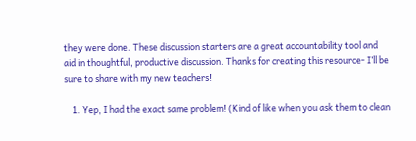they were done. These discussion starters are a great accountability tool and aid in thoughtful, productive discussion. Thanks for creating this resource- I’ll be sure to share with my new teachers!

    1. Yep, I had the exact same problem! (Kind of like when you ask them to clean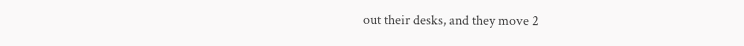out their desks, and they move 2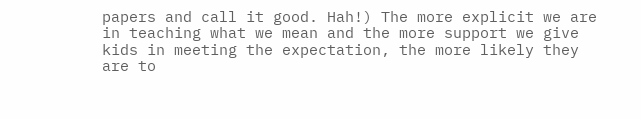papers and call it good. Hah!) The more explicit we are in teaching what we mean and the more support we give kids in meeting the expectation, the more likely they are to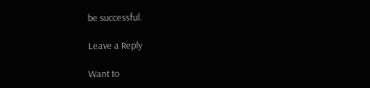be successful.

Leave a Reply

Want to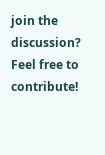join the discussion? Feel free to contribute!